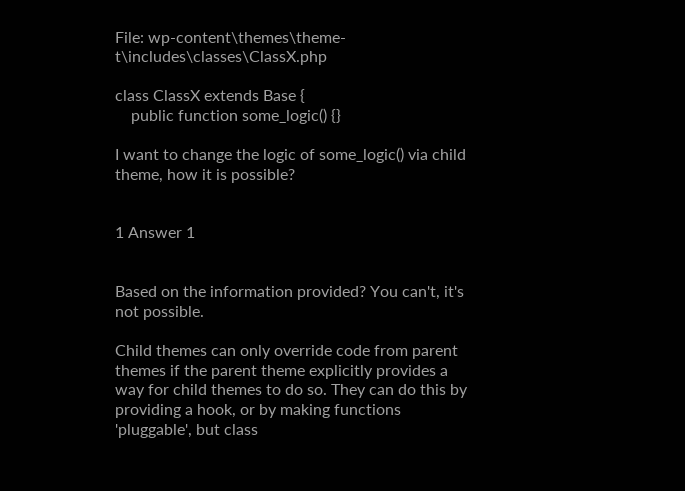File: wp-content\themes\theme-t\includes\classes\ClassX.php

class ClassX extends Base {
    public function some_logic() {}

I want to change the logic of some_logic() via child theme, how it is possible?


1 Answer 1


Based on the information provided? You can't, it's not possible.

Child themes can only override code from parent themes if the parent theme explicitly provides a way for child themes to do so. They can do this by providing a hook, or by making functions 'pluggable', but class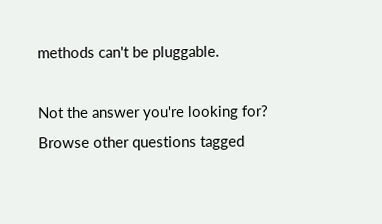methods can't be pluggable.

Not the answer you're looking for? Browse other questions tagged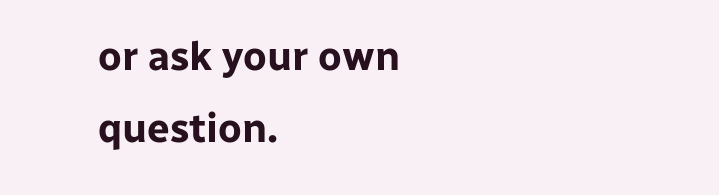or ask your own question.